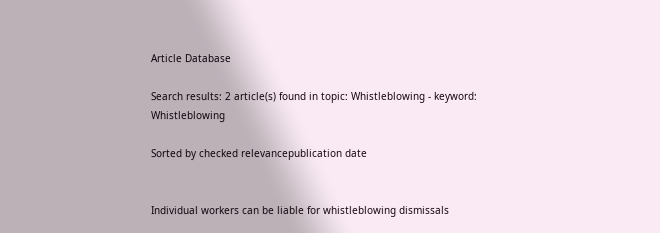Article Database

Search results: 2 article(s) found in topic: Whistleblowing - keyword: Whistleblowing

Sorted by checked relevancepublication date


Individual workers can be liable for whistleblowing dismissals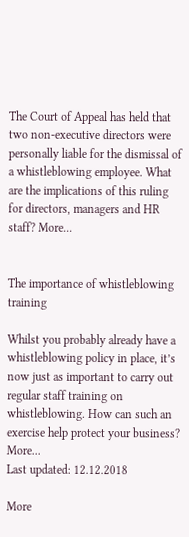The Court of Appeal has held that two non-executive directors were personally liable for the dismissal of a whistleblowing employee. What are the implications of this ruling for directors, managers and HR staff? More...


The importance of whistleblowing training

Whilst you probably already have a whistleblowing policy in place, it’s now just as important to carry out regular staff training on whistleblowing. How can such an exercise help protect your business? More...
Last updated: 12.12.2018

More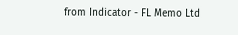from Indicator - FL Memo Ltd